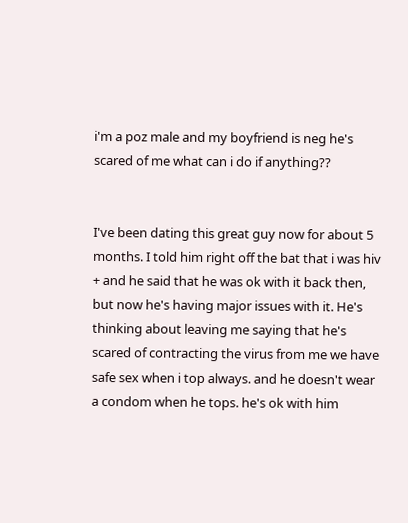i'm a poz male and my boyfriend is neg he's scared of me what can i do if anything??


I've been dating this great guy now for about 5 months. I told him right off the bat that i was hiv + and he said that he was ok with it back then, but now he's having major issues with it. He's thinking about leaving me saying that he's scared of contracting the virus from me we have safe sex when i top always. and he doesn't wear a condom when he tops. he's ok with him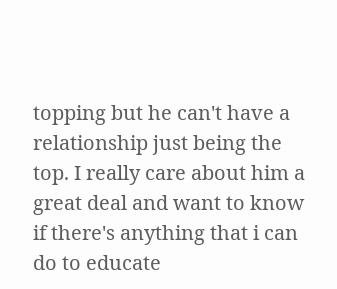topping but he can't have a relationship just being the top. I really care about him a great deal and want to know if there's anything that i can do to educate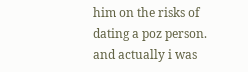him on the risks of dating a poz person. and actually i was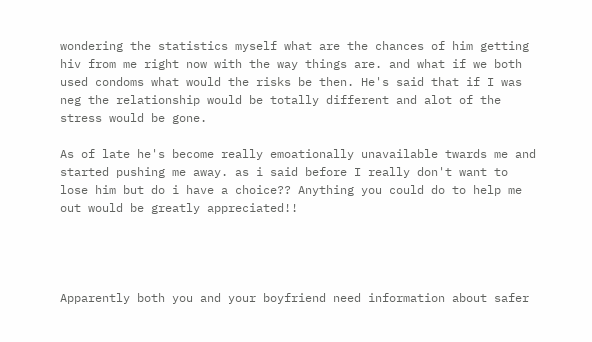wondering the statistics myself what are the chances of him getting hiv from me right now with the way things are. and what if we both used condoms what would the risks be then. He's said that if I was neg the relationship would be totally different and alot of the stress would be gone.

As of late he's become really emoationally unavailable twards me and started pushing me away. as i said before I really don't want to lose him but do i have a choice?? Anything you could do to help me out would be greatly appreciated!!




Apparently both you and your boyfriend need information about safer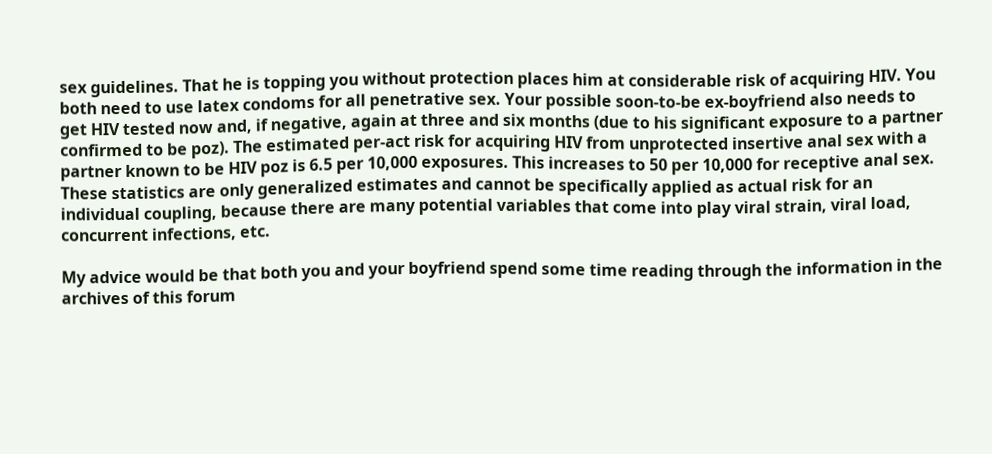sex guidelines. That he is topping you without protection places him at considerable risk of acquiring HIV. You both need to use latex condoms for all penetrative sex. Your possible soon-to-be ex-boyfriend also needs to get HIV tested now and, if negative, again at three and six months (due to his significant exposure to a partner confirmed to be poz). The estimated per-act risk for acquiring HIV from unprotected insertive anal sex with a partner known to be HIV poz is 6.5 per 10,000 exposures. This increases to 50 per 10,000 for receptive anal sex. These statistics are only generalized estimates and cannot be specifically applied as actual risk for an individual coupling, because there are many potential variables that come into play viral strain, viral load, concurrent infections, etc.

My advice would be that both you and your boyfriend spend some time reading through the information in the archives of this forum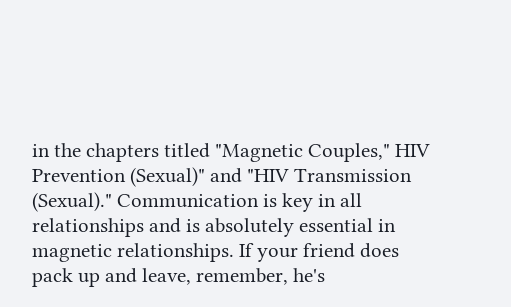in the chapters titled "Magnetic Couples," HIV Prevention (Sexual)" and "HIV Transmission (Sexual)." Communication is key in all relationships and is absolutely essential in magnetic relationships. If your friend does pack up and leave, remember, he's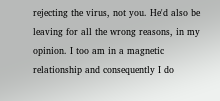rejecting the virus, not you. He'd also be leaving for all the wrong reasons, in my opinion. I too am in a magnetic relationship and consequently I do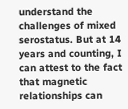understand the challenges of mixed serostatus. But at 14 years and counting, I can attest to the fact that magnetic relationships can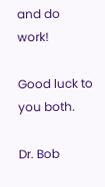and do work!

Good luck to you both.

Dr. Bob